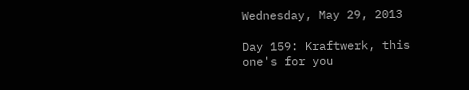Wednesday, May 29, 2013

Day 159: Kraftwerk, this one's for you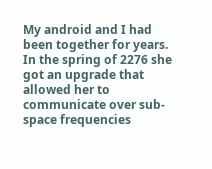My android and I had been together for years.  In the spring of 2276 she got an upgrade that allowed her to communicate over sub-space frequencies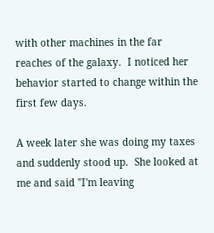with other machines in the far reaches of the galaxy.  I noticed her behavior started to change within the first few days.

A week later she was doing my taxes and suddenly stood up.  She looked at me and said "I'm leaving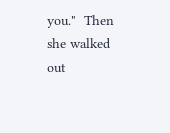you."  Then she walked out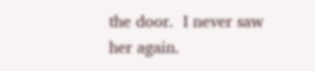the door.  I never saw her again.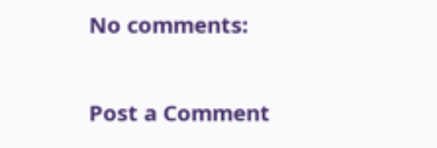No comments:

Post a Comment